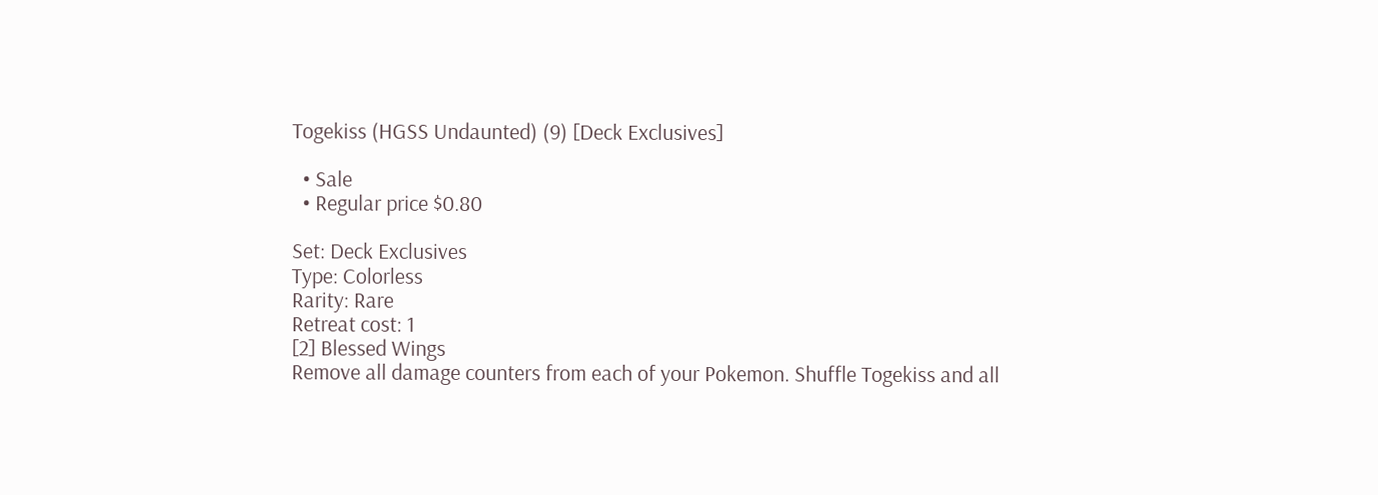Togekiss (HGSS Undaunted) (9) [Deck Exclusives]

  • Sale
  • Regular price $0.80

Set: Deck Exclusives
Type: Colorless
Rarity: Rare
Retreat cost: 1
[2] Blessed Wings
Remove all damage counters from each of your Pokemon. Shuffle Togekiss and all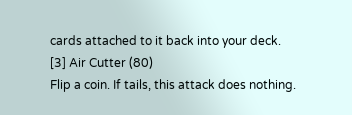cards attached to it back into your deck.
[3] Air Cutter (80)
Flip a coin. If tails, this attack does nothing.